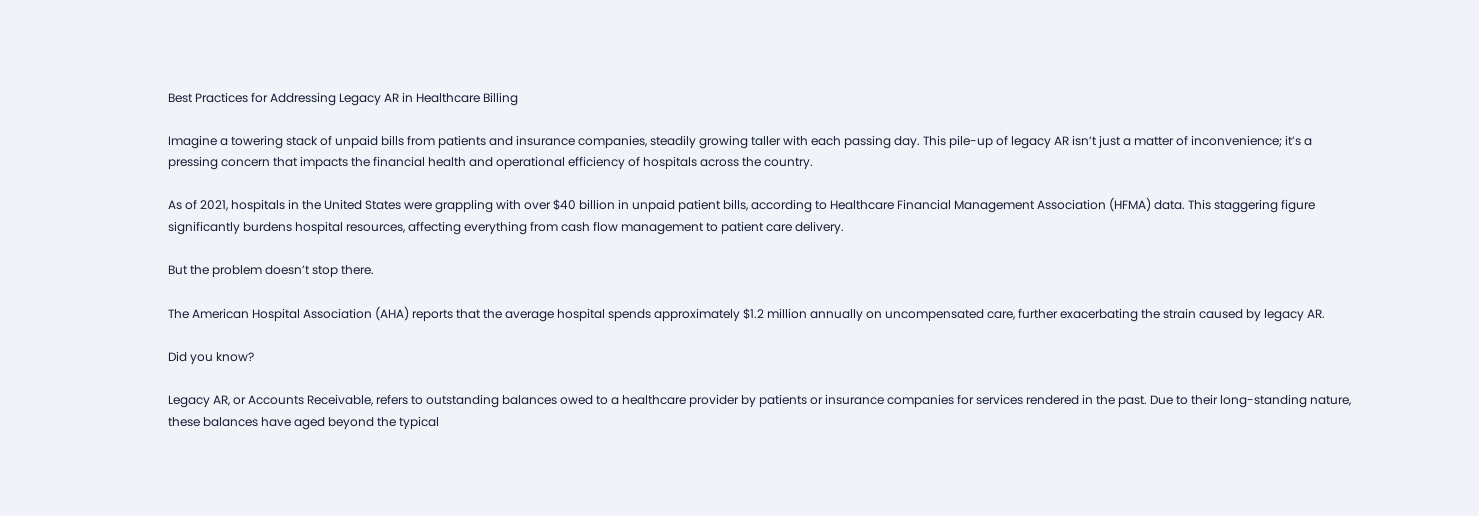Best Practices for Addressing Legacy AR in Healthcare Billing

Imagine a towering stack of unpaid bills from patients and insurance companies, steadily growing taller with each passing day. This pile-up of legacy AR isn’t just a matter of inconvenience; it’s a pressing concern that impacts the financial health and operational efficiency of hospitals across the country.

As of 2021, hospitals in the United States were grappling with over $40 billion in unpaid patient bills, according to Healthcare Financial Management Association (HFMA) data. This staggering figure significantly burdens hospital resources, affecting everything from cash flow management to patient care delivery.

But the problem doesn’t stop there.

The American Hospital Association (AHA) reports that the average hospital spends approximately $1.2 million annually on uncompensated care, further exacerbating the strain caused by legacy AR.

Did you know?

Legacy AR, or Accounts Receivable, refers to outstanding balances owed to a healthcare provider by patients or insurance companies for services rendered in the past. Due to their long-standing nature, these balances have aged beyond the typical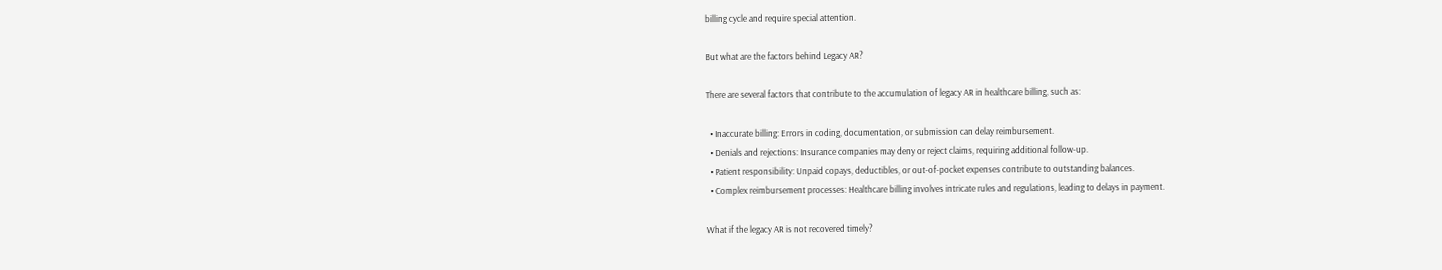billing cycle and require special attention.

But what are the factors behind Legacy AR?

There are several factors that contribute to the accumulation of legacy AR in healthcare billing, such as:

  • Inaccurate billing: Errors in coding, documentation, or submission can delay reimbursement.
  • Denials and rejections: Insurance companies may deny or reject claims, requiring additional follow-up.
  • Patient responsibility: Unpaid copays, deductibles, or out-of-pocket expenses contribute to outstanding balances.
  • Complex reimbursement processes: Healthcare billing involves intricate rules and regulations, leading to delays in payment.

What if the legacy AR is not recovered timely?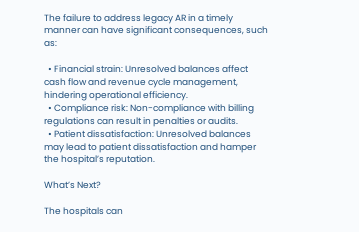The failure to address legacy AR in a timely manner can have significant consequences, such as:

  • Financial strain: Unresolved balances affect cash flow and revenue cycle management, hindering operational efficiency.
  • Compliance risk: Non-compliance with billing regulations can result in penalties or audits.
  • Patient dissatisfaction: Unresolved balances may lead to patient dissatisfaction and hamper the hospital’s reputation.

What’s Next?

The hospitals can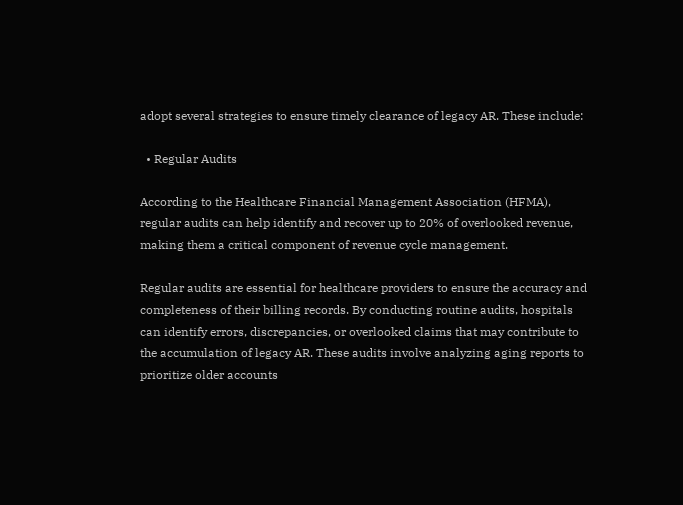adopt several strategies to ensure timely clearance of legacy AR. These include:

  • Regular Audits

According to the Healthcare Financial Management Association (HFMA), regular audits can help identify and recover up to 20% of overlooked revenue, making them a critical component of revenue cycle management.

Regular audits are essential for healthcare providers to ensure the accuracy and completeness of their billing records. By conducting routine audits, hospitals can identify errors, discrepancies, or overlooked claims that may contribute to the accumulation of legacy AR. These audits involve analyzing aging reports to prioritize older accounts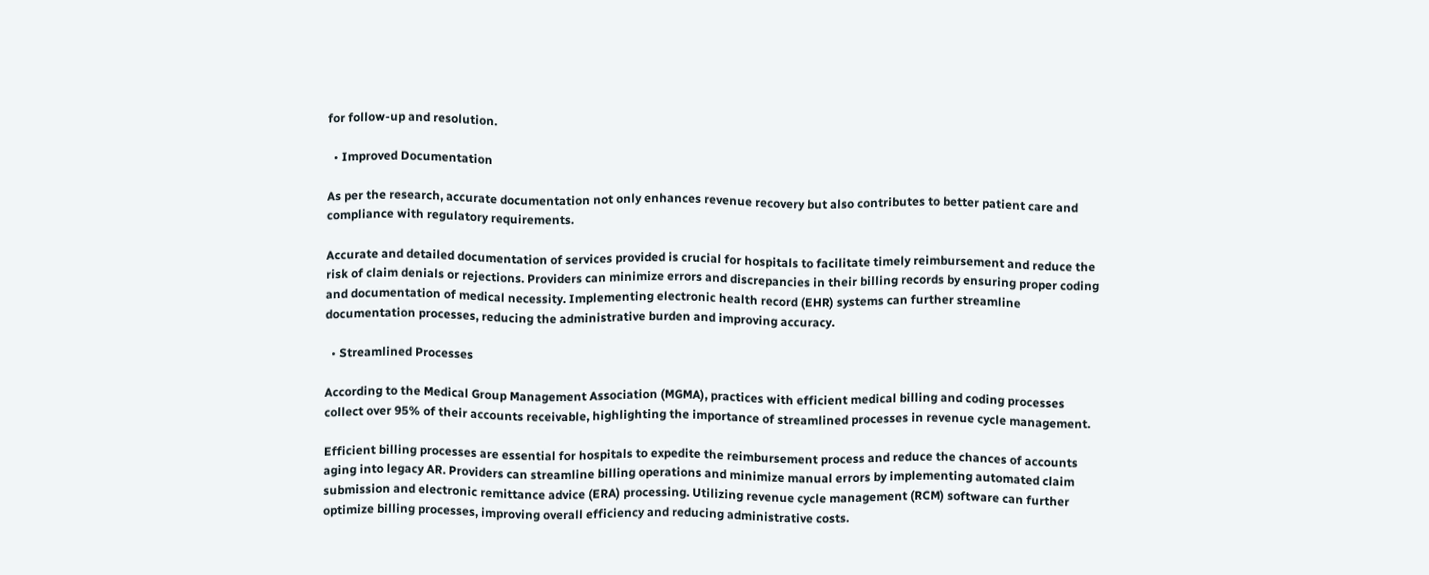for follow-up and resolution.

  • Improved Documentation

As per the research, accurate documentation not only enhances revenue recovery but also contributes to better patient care and compliance with regulatory requirements.

Accurate and detailed documentation of services provided is crucial for hospitals to facilitate timely reimbursement and reduce the risk of claim denials or rejections. Providers can minimize errors and discrepancies in their billing records by ensuring proper coding and documentation of medical necessity. Implementing electronic health record (EHR) systems can further streamline documentation processes, reducing the administrative burden and improving accuracy.

  • Streamlined Processes

According to the Medical Group Management Association (MGMA), practices with efficient medical billing and coding processes collect over 95% of their accounts receivable, highlighting the importance of streamlined processes in revenue cycle management.

Efficient billing processes are essential for hospitals to expedite the reimbursement process and reduce the chances of accounts aging into legacy AR. Providers can streamline billing operations and minimize manual errors by implementing automated claim submission and electronic remittance advice (ERA) processing. Utilizing revenue cycle management (RCM) software can further optimize billing processes, improving overall efficiency and reducing administrative costs.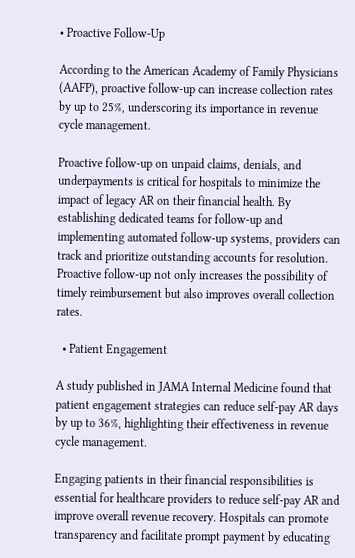• Proactive Follow-Up

According to the American Academy of Family Physicians (AAFP), proactive follow-up can increase collection rates by up to 25%, underscoring its importance in revenue cycle management.

Proactive follow-up on unpaid claims, denials, and underpayments is critical for hospitals to minimize the impact of legacy AR on their financial health. By establishing dedicated teams for follow-up and implementing automated follow-up systems, providers can track and prioritize outstanding accounts for resolution. Proactive follow-up not only increases the possibility of timely reimbursement but also improves overall collection rates.

  • Patient Engagement

A study published in JAMA Internal Medicine found that patient engagement strategies can reduce self-pay AR days by up to 36%, highlighting their effectiveness in revenue cycle management.

Engaging patients in their financial responsibilities is essential for healthcare providers to reduce self-pay AR and improve overall revenue recovery. Hospitals can promote transparency and facilitate prompt payment by educating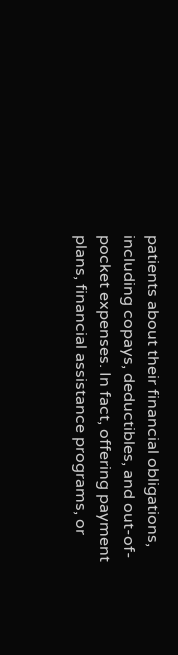patients about their financial obligations, including copays, deductibles, and out-of-pocket expenses. In fact, offering payment plans, financial assistance programs, or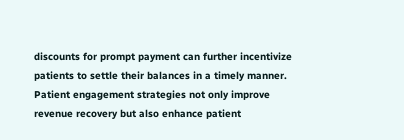discounts for prompt payment can further incentivize patients to settle their balances in a timely manner. Patient engagement strategies not only improve revenue recovery but also enhance patient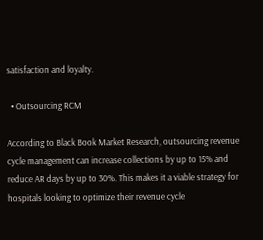satisfaction and loyalty.

  • Outsourcing RCM

According to Black Book Market Research, outsourcing revenue cycle management can increase collections by up to 15% and reduce AR days by up to 30%. This makes it a viable strategy for hospitals looking to optimize their revenue cycle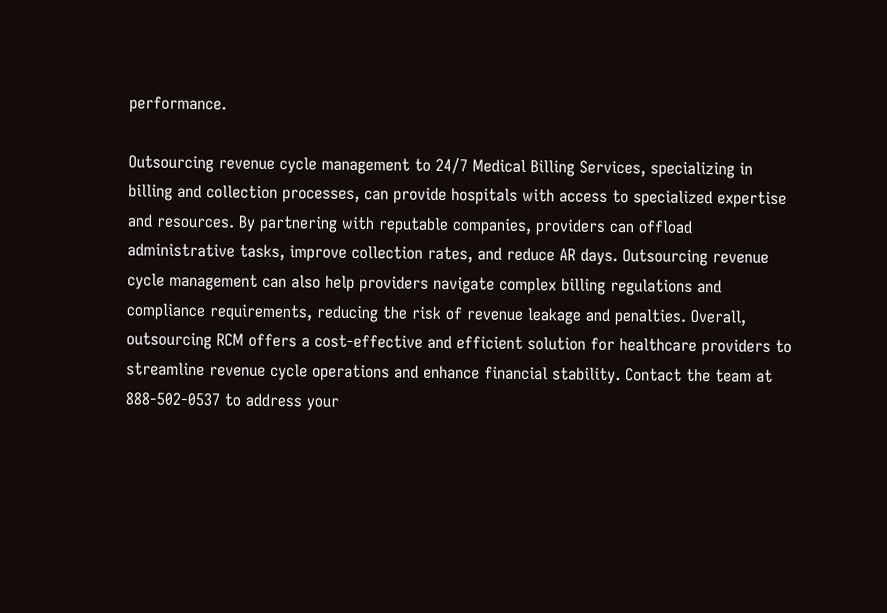performance.

Outsourcing revenue cycle management to 24/7 Medical Billing Services, specializing in billing and collection processes, can provide hospitals with access to specialized expertise and resources. By partnering with reputable companies, providers can offload administrative tasks, improve collection rates, and reduce AR days. Outsourcing revenue cycle management can also help providers navigate complex billing regulations and compliance requirements, reducing the risk of revenue leakage and penalties. Overall, outsourcing RCM offers a cost-effective and efficient solution for healthcare providers to streamline revenue cycle operations and enhance financial stability. Contact the team at 888-502-0537 to address your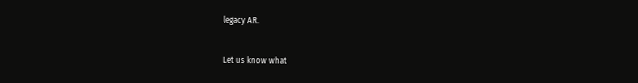legacy AR.


Let us know what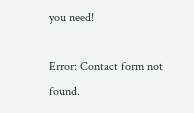you need!

Error: Contact form not found.